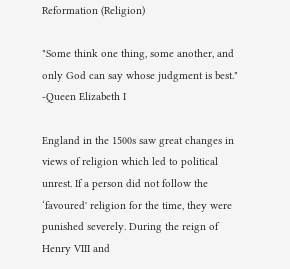Reformation (Religion)

"Some think one thing, some another, and only God can say whose judgment is best." -Queen Elizabeth I

England in the 1500s saw great changes in views of religion which led to political unrest. If a person did not follow the ‘favoured' religion for the time, they were punished severely. During the reign of Henry VIII and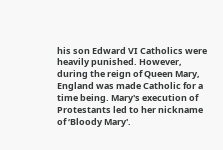his son Edward VI Catholics were heavily punished. However, during the reign of Queen Mary, England was made Catholic for a time being. Mary's execution of Protestants led to her nickname of ‘Bloody Mary'.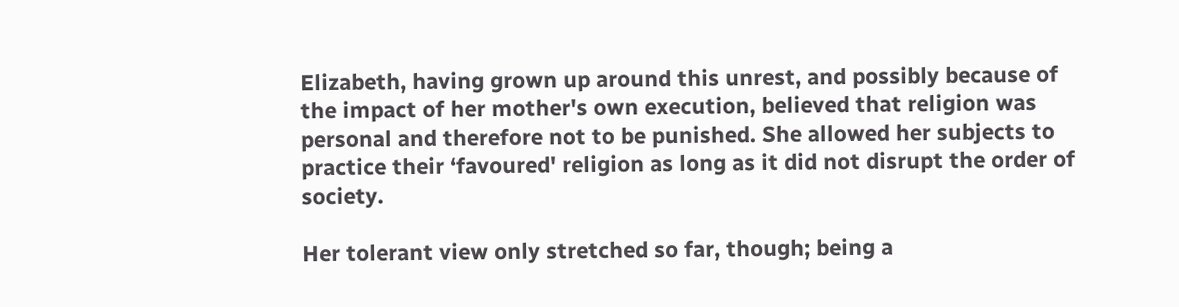Elizabeth, having grown up around this unrest, and possibly because of the impact of her mother's own execution, believed that religion was personal and therefore not to be punished. She allowed her subjects to practice their ‘favoured' religion as long as it did not disrupt the order of society.

Her tolerant view only stretched so far, though; being a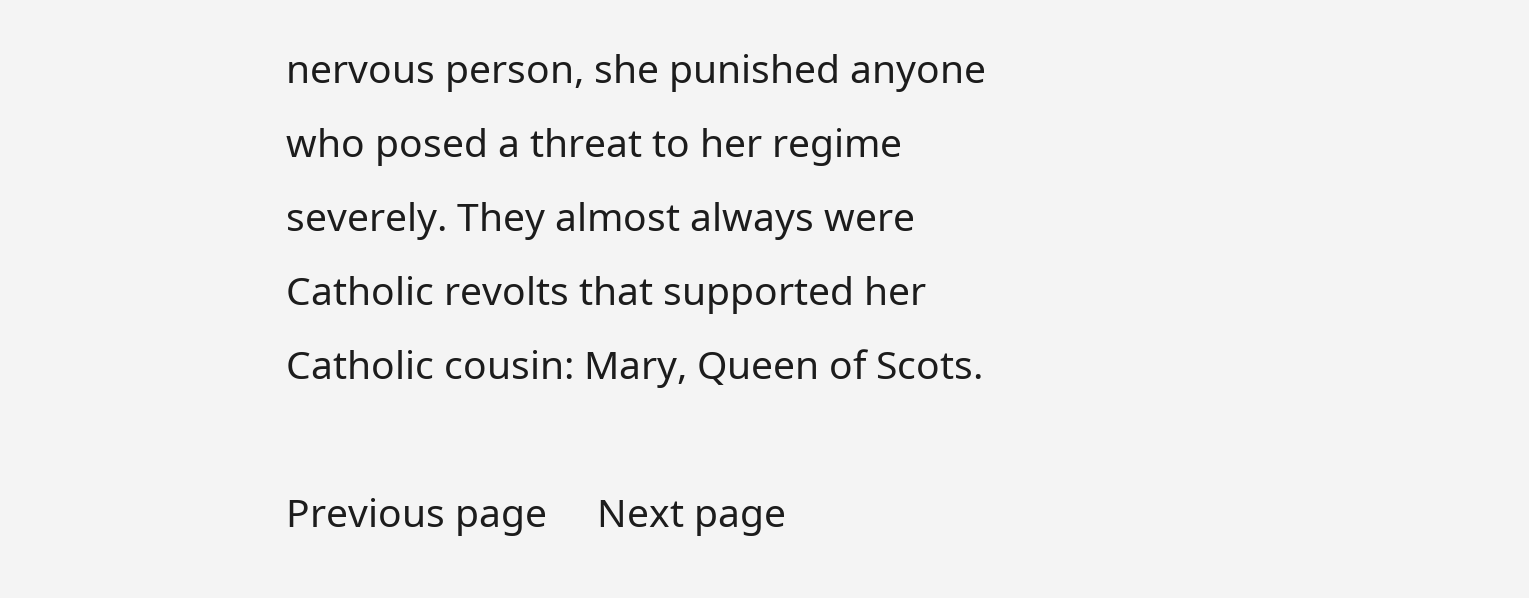nervous person, she punished anyone who posed a threat to her regime severely. They almost always were Catholic revolts that supported her Catholic cousin: Mary, Queen of Scots.

Previous page     Next page